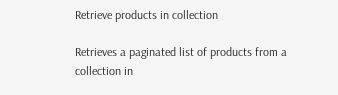Retrieve products in collection

Retrieves a paginated list of products from a collection in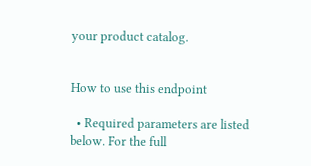your product catalog.


How to use this endpoint

  • Required parameters are listed below. For the full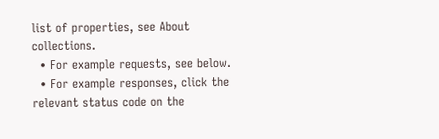list of properties, see About collections.
  • For example requests, see below.
  • For example responses, click the relevant status code on the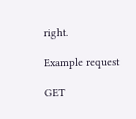right.

Example request

GET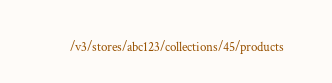/v3/stores/abc123/collections/45/products